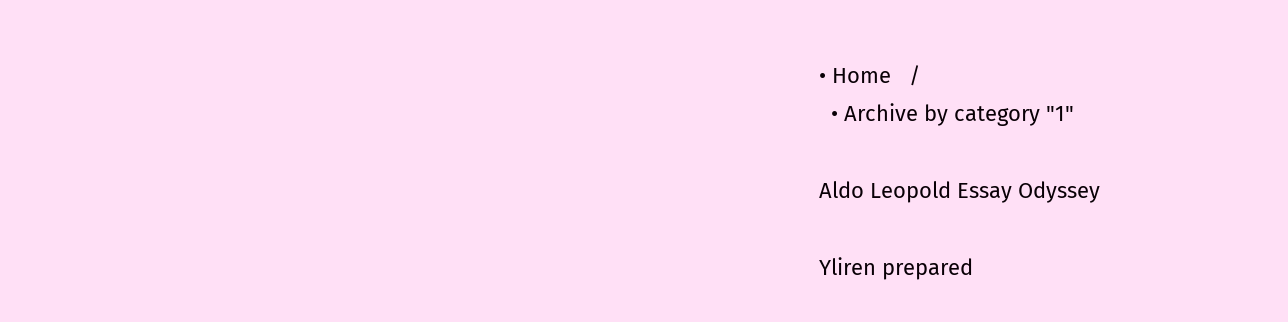• Home   /
  • Archive by category "1"

Aldo Leopold Essay Odyssey

Yliren prepared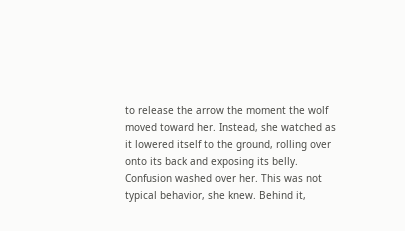to release the arrow the moment the wolf moved toward her. Instead, she watched as it lowered itself to the ground, rolling over onto its back and exposing its belly. Confusion washed over her. This was not typical behavior, she knew. Behind it,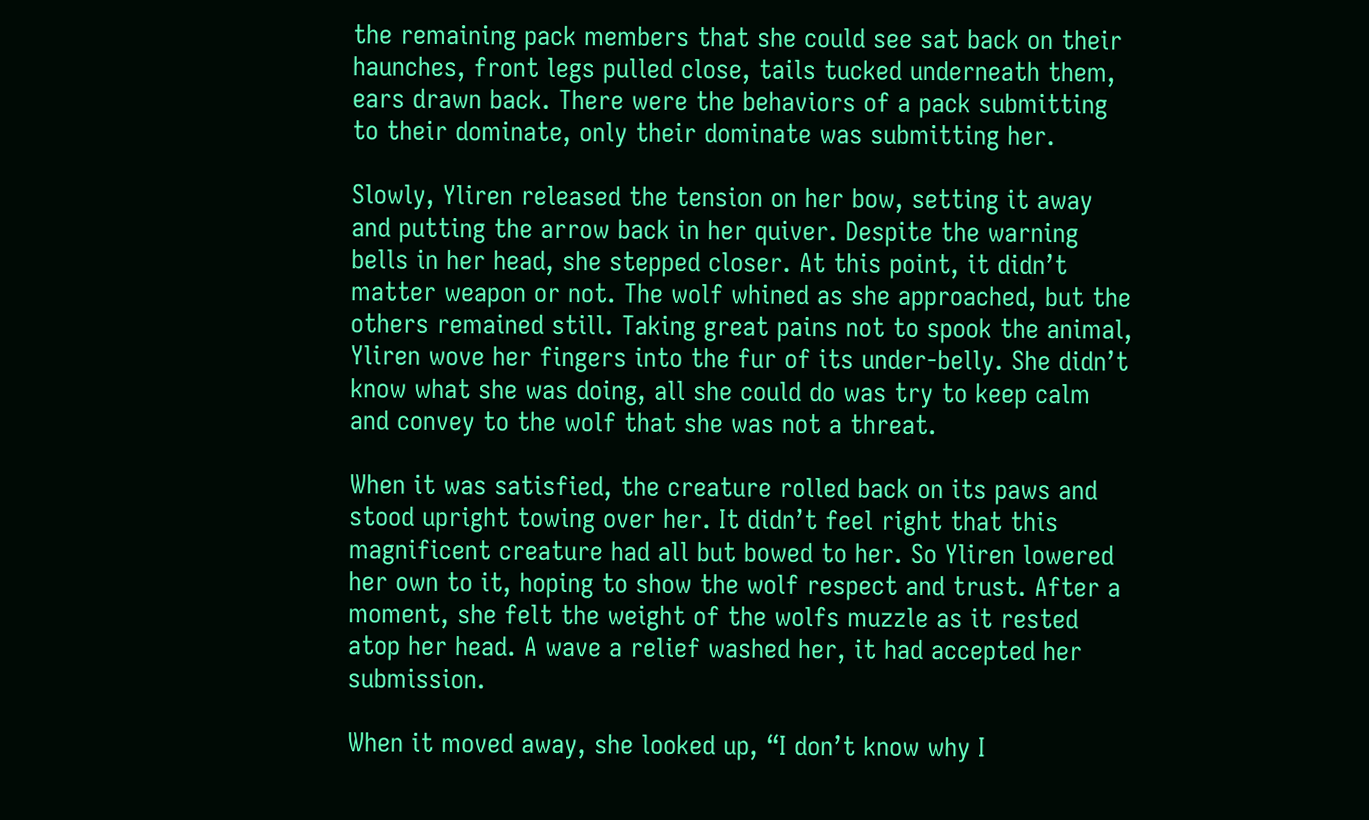the remaining pack members that she could see sat back on their haunches, front legs pulled close, tails tucked underneath them, ears drawn back. There were the behaviors of a pack submitting to their dominate, only their dominate was submitting her.

Slowly, Yliren released the tension on her bow, setting it away and putting the arrow back in her quiver. Despite the warning bells in her head, she stepped closer. At this point, it didn’t matter weapon or not. The wolf whined as she approached, but the others remained still. Taking great pains not to spook the animal, Yliren wove her fingers into the fur of its under-belly. She didn’t know what she was doing, all she could do was try to keep calm and convey to the wolf that she was not a threat.

When it was satisfied, the creature rolled back on its paws and stood upright towing over her. It didn’t feel right that this magnificent creature had all but bowed to her. So Yliren lowered her own to it, hoping to show the wolf respect and trust. After a moment, she felt the weight of the wolfs muzzle as it rested atop her head. A wave a relief washed her, it had accepted her submission.

When it moved away, she looked up, “I don’t know why I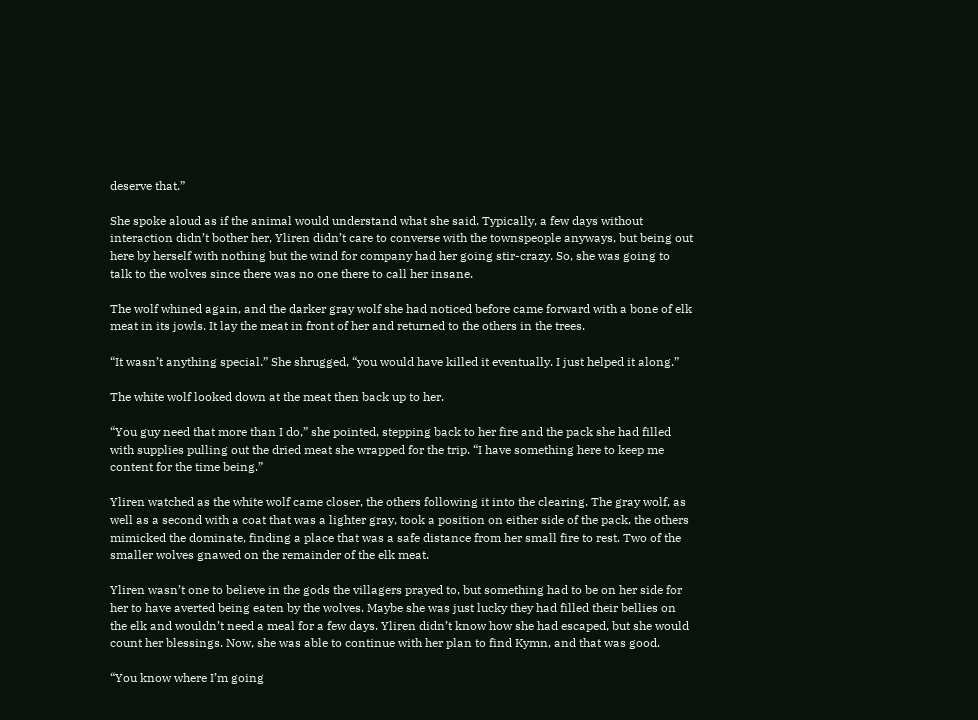deserve that.”

She spoke aloud as if the animal would understand what she said. Typically, a few days without interaction didn’t bother her, Yliren didn’t care to converse with the townspeople anyways, but being out here by herself with nothing but the wind for company had her going stir-crazy. So, she was going to talk to the wolves since there was no one there to call her insane.

The wolf whined again, and the darker gray wolf she had noticed before came forward with a bone of elk meat in its jowls. It lay the meat in front of her and returned to the others in the trees.

“It wasn’t anything special.” She shrugged, “you would have killed it eventually. I just helped it along.”

The white wolf looked down at the meat then back up to her.

“You guy need that more than I do,” she pointed, stepping back to her fire and the pack she had filled with supplies pulling out the dried meat she wrapped for the trip. “I have something here to keep me content for the time being.”

Yliren watched as the white wolf came closer, the others following it into the clearing. The gray wolf, as well as a second with a coat that was a lighter gray, took a position on either side of the pack, the others mimicked the dominate, finding a place that was a safe distance from her small fire to rest. Two of the smaller wolves gnawed on the remainder of the elk meat.

Yliren wasn’t one to believe in the gods the villagers prayed to, but something had to be on her side for her to have averted being eaten by the wolves. Maybe she was just lucky they had filled their bellies on the elk and wouldn’t need a meal for a few days. Yliren didn’t know how she had escaped, but she would count her blessings. Now, she was able to continue with her plan to find Kymn, and that was good.

“You know where I’m going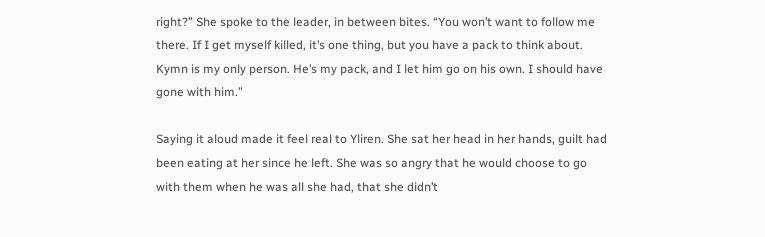right?” She spoke to the leader, in between bites. “You won’t want to follow me there. If I get myself killed, it’s one thing, but you have a pack to think about. Kymn is my only person. He’s my pack, and I let him go on his own. I should have gone with him.”

Saying it aloud made it feel real to Yliren. She sat her head in her hands, guilt had been eating at her since he left. She was so angry that he would choose to go with them when he was all she had, that she didn’t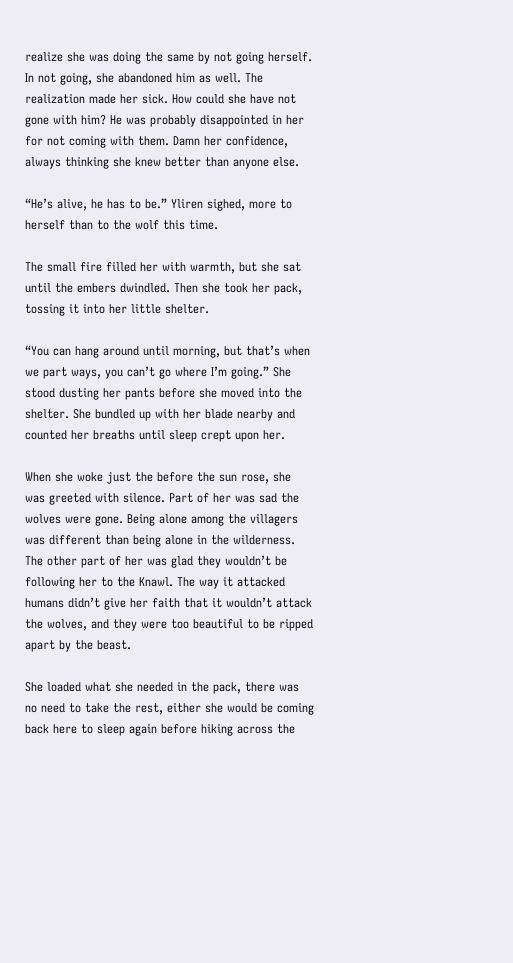realize she was doing the same by not going herself. In not going, she abandoned him as well. The realization made her sick. How could she have not gone with him? He was probably disappointed in her for not coming with them. Damn her confidence, always thinking she knew better than anyone else.

“He’s alive, he has to be.” Yliren sighed, more to herself than to the wolf this time.

The small fire filled her with warmth, but she sat until the embers dwindled. Then she took her pack, tossing it into her little shelter.

“You can hang around until morning, but that’s when we part ways, you can’t go where I’m going.” She stood dusting her pants before she moved into the shelter. She bundled up with her blade nearby and counted her breaths until sleep crept upon her.

When she woke just the before the sun rose, she was greeted with silence. Part of her was sad the wolves were gone. Being alone among the villagers was different than being alone in the wilderness. The other part of her was glad they wouldn’t be following her to the Knawl. The way it attacked humans didn’t give her faith that it wouldn’t attack the wolves, and they were too beautiful to be ripped apart by the beast.

She loaded what she needed in the pack, there was no need to take the rest, either she would be coming back here to sleep again before hiking across the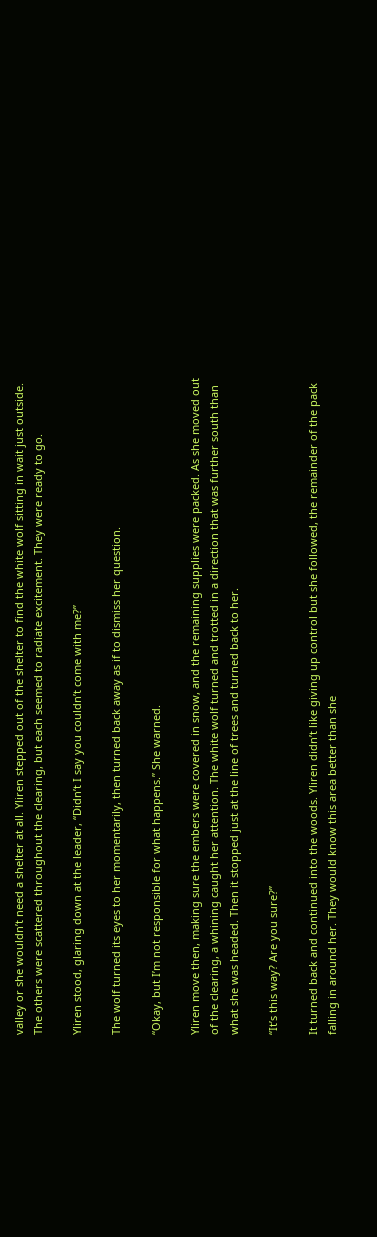valley or she wouldn’t need a shelter at all. Yliren stepped out of the shelter to find the white wolf sitting in wait just outside. The others were scattered throughout the clearing, but each seemed to radiate excitement. They were ready to go.

Yliren stood, glaring down at the leader, “Didn’t I say you couldn’t come with me?”

The wolf turned its eyes to her momentarily, then turned back away as if to dismiss her question.

“Okay, but I’m not responsible for what happens.” She warned.

Yliren move then, making sure the embers were covered in snow, and the remaining supplies were packed. As she moved out of the clearing, a whining caught her attention. The white wolf turned and trotted in a direction that was further south than what she was headed. Then it stopped just at the line of trees and turned back to her.

“It’s this way? Are you sure?”

It turned back and continued into the woods. Yliren didn’t like giving up control but she followed, the remainder of the pack falling in around her. They would know this area better than she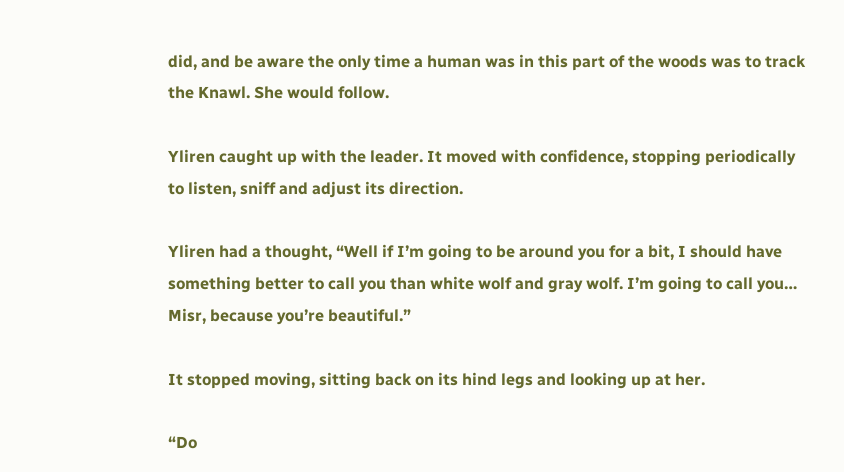did, and be aware the only time a human was in this part of the woods was to track the Knawl. She would follow.

Yliren caught up with the leader. It moved with confidence, stopping periodically to listen, sniff and adjust its direction.

Yliren had a thought, “Well if I’m going to be around you for a bit, I should have something better to call you than white wolf and gray wolf. I’m going to call you… Misr, because you’re beautiful.”

It stopped moving, sitting back on its hind legs and looking up at her.

“Do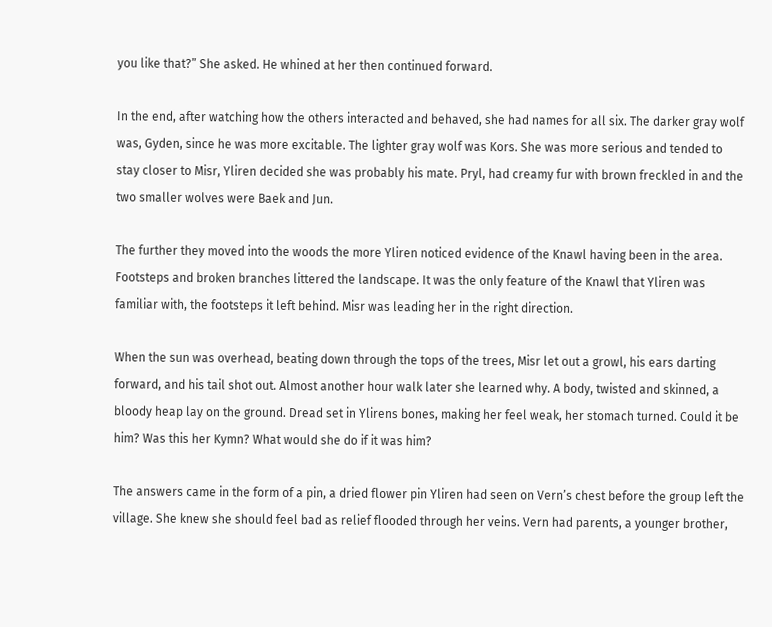you like that?” She asked. He whined at her then continued forward.

In the end, after watching how the others interacted and behaved, she had names for all six. The darker gray wolf was, Gyden, since he was more excitable. The lighter gray wolf was Kors. She was more serious and tended to stay closer to Misr, Yliren decided she was probably his mate. Pryl, had creamy fur with brown freckled in and the two smaller wolves were Baek and Jun.

The further they moved into the woods the more Yliren noticed evidence of the Knawl having been in the area. Footsteps and broken branches littered the landscape. It was the only feature of the Knawl that Yliren was familiar with, the footsteps it left behind. Misr was leading her in the right direction.

When the sun was overhead, beating down through the tops of the trees, Misr let out a growl, his ears darting forward, and his tail shot out. Almost another hour walk later she learned why. A body, twisted and skinned, a bloody heap lay on the ground. Dread set in Ylirens bones, making her feel weak, her stomach turned. Could it be him? Was this her Kymn? What would she do if it was him?

The answers came in the form of a pin, a dried flower pin Yliren had seen on Vern’s chest before the group left the village. She knew she should feel bad as relief flooded through her veins. Vern had parents, a younger brother,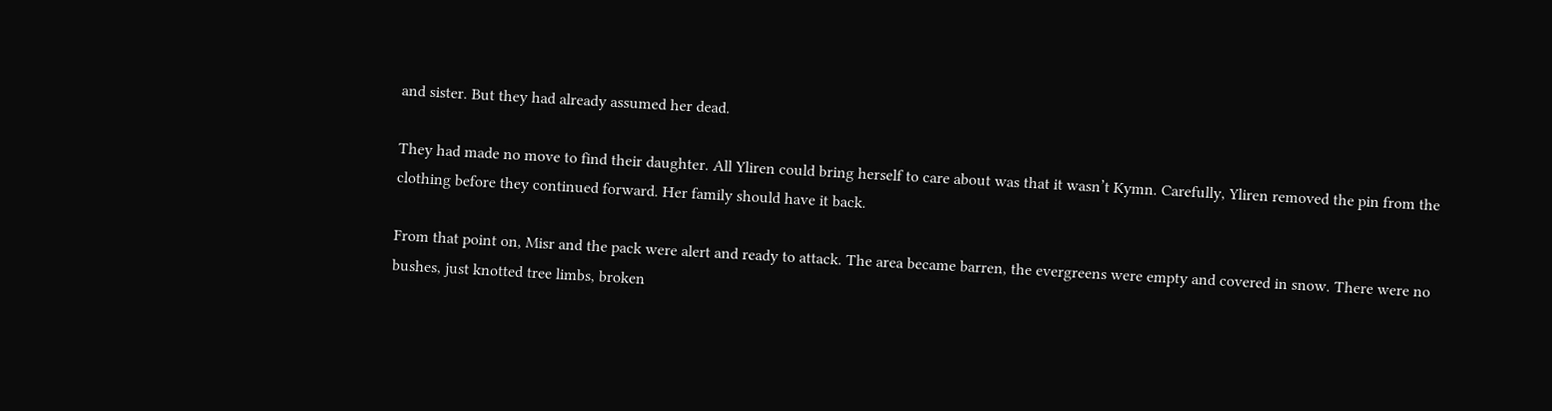and sister. But they had already assumed her dead.

They had made no move to find their daughter. All Yliren could bring herself to care about was that it wasn’t Kymn. Carefully, Yliren removed the pin from the clothing before they continued forward. Her family should have it back.

From that point on, Misr and the pack were alert and ready to attack. The area became barren, the evergreens were empty and covered in snow. There were no bushes, just knotted tree limbs, broken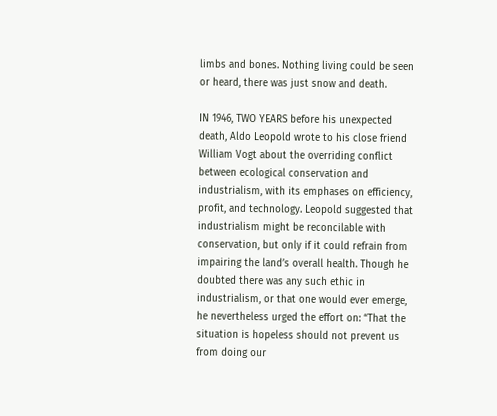limbs and bones. Nothing living could be seen or heard, there was just snow and death.

IN 1946, TWO YEARS before his unexpected death, Aldo Leopold wrote to his close friend William Vogt about the overriding conflict between ecological conservation and industrialism, with its emphases on efficiency, profit, and technology. Leopold suggested that industrialism might be reconcilable with conservation, but only if it could refrain from impairing the land’s overall health. Though he doubted there was any such ethic in industrialism, or that one would ever emerge, he nevertheless urged the effort on: “That the situation is hopeless should not prevent us from doing our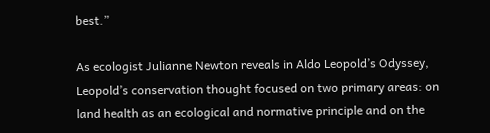best.”

As ecologist Julianne Newton reveals in Aldo Leopold’s Odyssey, Leopold’s conservation thought focused on two primary areas: on land health as an ecological and normative principle and on the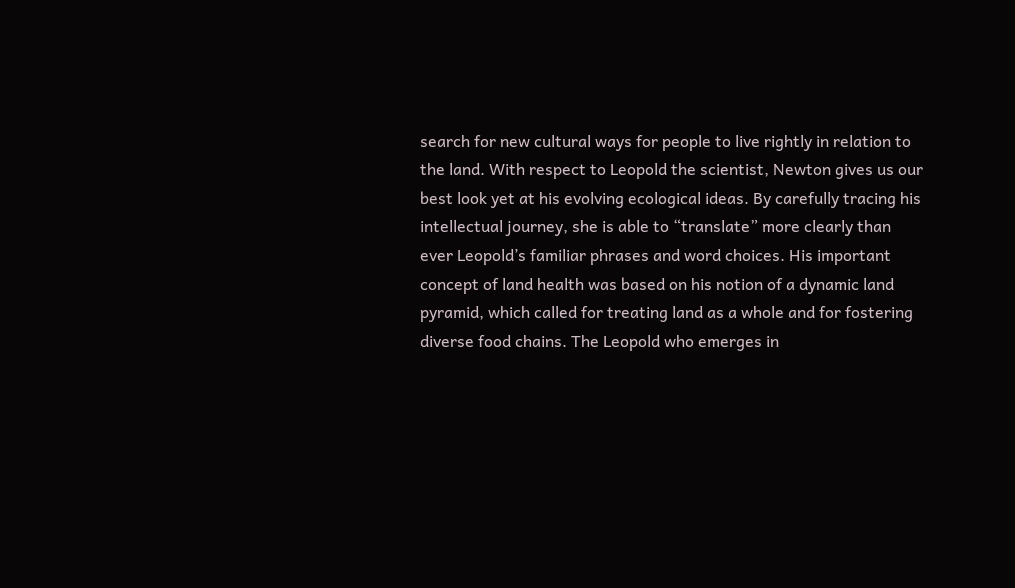search for new cultural ways for people to live rightly in relation to the land. With respect to Leopold the scientist, Newton gives us our best look yet at his evolving ecological ideas. By carefully tracing his intellectual journey, she is able to “translate” more clearly than ever Leopold’s familiar phrases and word choices. His important concept of land health was based on his notion of a dynamic land pyramid, which called for treating land as a whole and for fostering diverse food chains. The Leopold who emerges in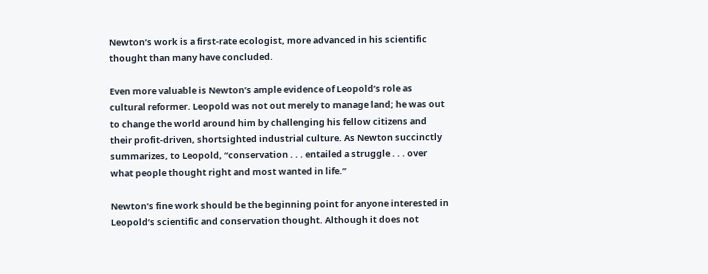Newton’s work is a first-rate ecologist, more advanced in his scientific thought than many have concluded.

Even more valuable is Newton’s ample evidence of Leopold’s role as cultural reformer. Leopold was not out merely to manage land; he was out to change the world around him by challenging his fellow citizens and their profit-driven, shortsighted industrial culture. As Newton succinctly summarizes, to Leopold, “conservation . . . entailed a struggle . . . over what people thought right and most wanted in life.”

Newton’s fine work should be the beginning point for anyone interested in Leopold’s scientific and conservation thought. Although it does not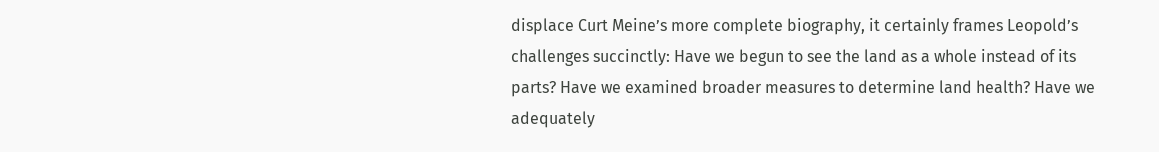displace Curt Meine’s more complete biography, it certainly frames Leopold’s challenges succinctly: Have we begun to see the land as a whole instead of its parts? Have we examined broader measures to determine land health? Have we adequately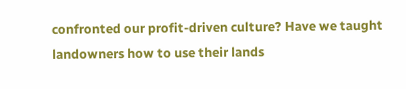confronted our profit-driven culture? Have we taught landowners how to use their lands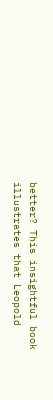better? This insightful book illustrates that Leopold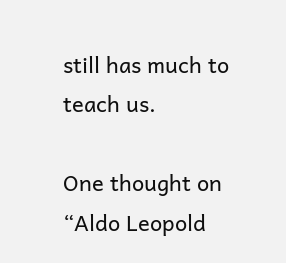still has much to teach us.

One thought on “Aldo Leopold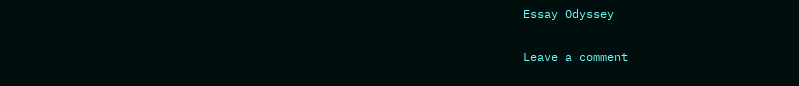Essay Odyssey

Leave a comment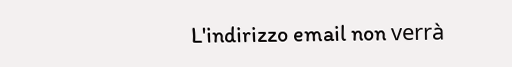L'indirizzo email non verrà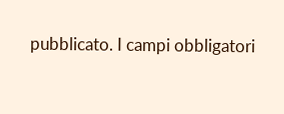pubblicato. I campi obbligatori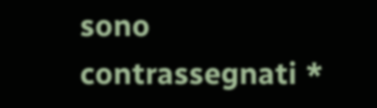sono contrassegnati *